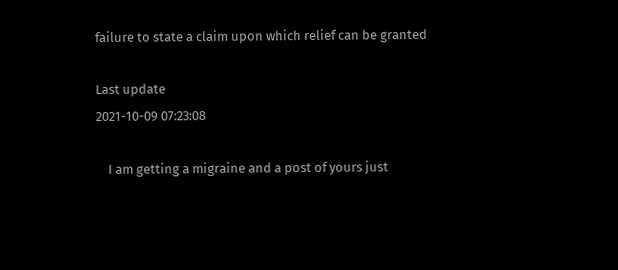failure to state a claim upon which relief can be granted

Last update
2021-10-09 07:23:08

    I am getting a migraine and a post of yours just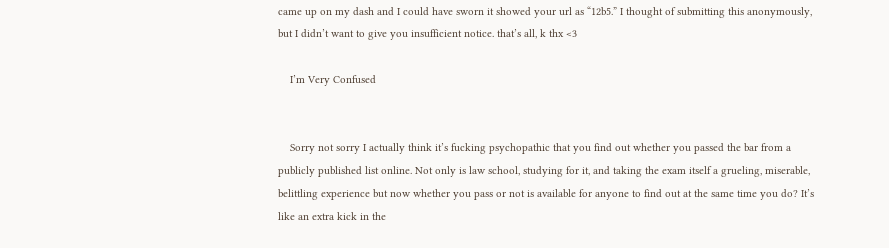came up on my dash and I could have sworn it showed your url as “12b5.” I thought of submitting this anonymously, but I didn’t want to give you insufficient notice. that’s all, k thx <3

    I’m Very Confused


    Sorry not sorry I actually think it’s fucking psychopathic that you find out whether you passed the bar from a publicly published list online. Not only is law school, studying for it, and taking the exam itself a grueling, miserable, belittling experience but now whether you pass or not is available for anyone to find out at the same time you do? It’s like an extra kick in the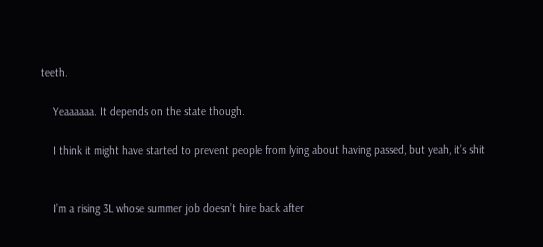teeth.

    Yeaaaaaa. It depends on the state though.

    I think it might have started to prevent people from lying about having passed, but yeah, it’s shit


    I’m a rising 3L whose summer job doesn’t hire back after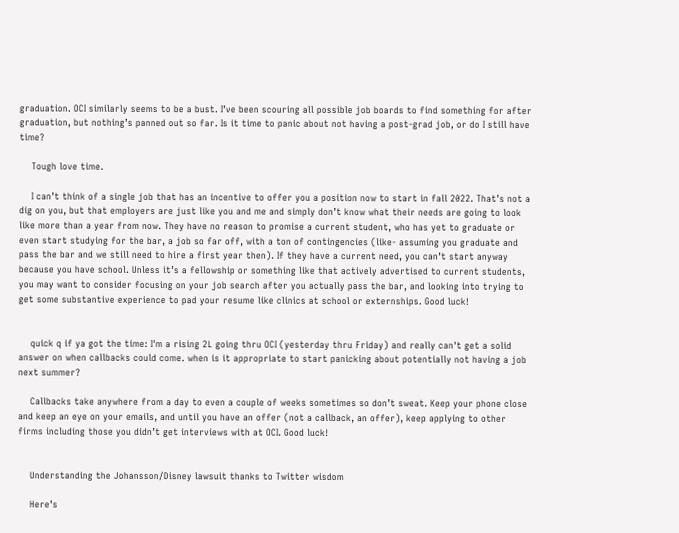graduation. OCI similarly seems to be a bust. I’ve been scouring all possible job boards to find something for after graduation, but nothing’s panned out so far. Is it time to panic about not having a post-grad job, or do I still have time?

    Tough love time.

    I can’t think of a single job that has an incentive to offer you a position now to start in fall 2022. That’s not a dig on you, but that employers are just like you and me and simply don’t know what their needs are going to look like more than a year from now. They have no reason to promise a current student, who has yet to graduate or even start studying for the bar, a job so far off, with a ton of contingencies (like- assuming you graduate and pass the bar and we still need to hire a first year then). If they have a current need, you can’t start anyway because you have school. Unless it’s a fellowship or something like that actively advertised to current students, you may want to consider focusing on your job search after you actually pass the bar, and looking into trying to get some substantive experience to pad your resume like clinics at school or externships. Good luck!


    quick q if ya got the time: I'm a rising 2L going thru OCI (yesterday thru Friday) and really can't get a solid answer on when callbacks could come. when is it appropriate to start panicking about potentially not having a job next summer?

    Callbacks take anywhere from a day to even a couple of weeks sometimes so don’t sweat. Keep your phone close and keep an eye on your emails, and until you have an offer (not a callback, an offer), keep applying to other firms including those you didn’t get interviews with at OCI. Good luck!


    Understanding the Johansson/Disney lawsuit thanks to Twitter wisdom

    Here’s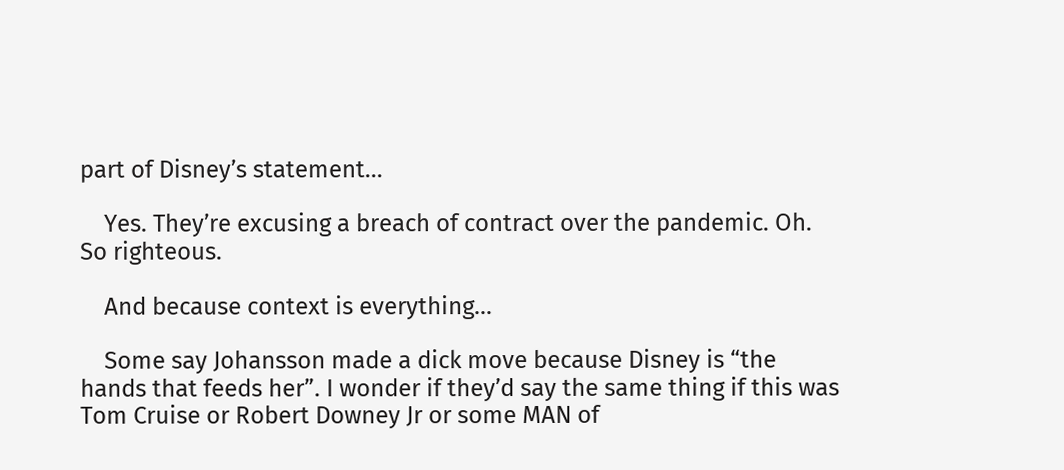part of Disney’s statement…

    Yes. They’re excusing a breach of contract over the pandemic. Oh. So righteous.

    And because context is everything…

    Some say Johansson made a dick move because Disney is “the hands that feeds her”. I wonder if they’d say the same thing if this was Tom Cruise or Robert Downey Jr or some MAN of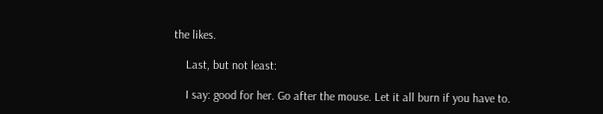the likes.

    Last, but not least:

    I say: good for her. Go after the mouse. Let it all burn if you have to.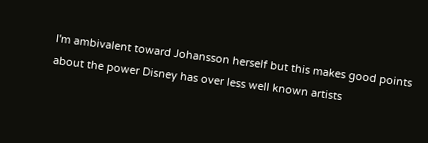I'm ambivalent toward Johansson herself but this makes good points about the power Disney has over less well known artists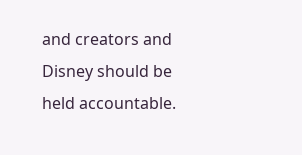and creators and Disney should be held accountable.